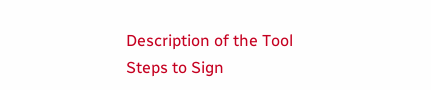Description of the Tool Steps to Sign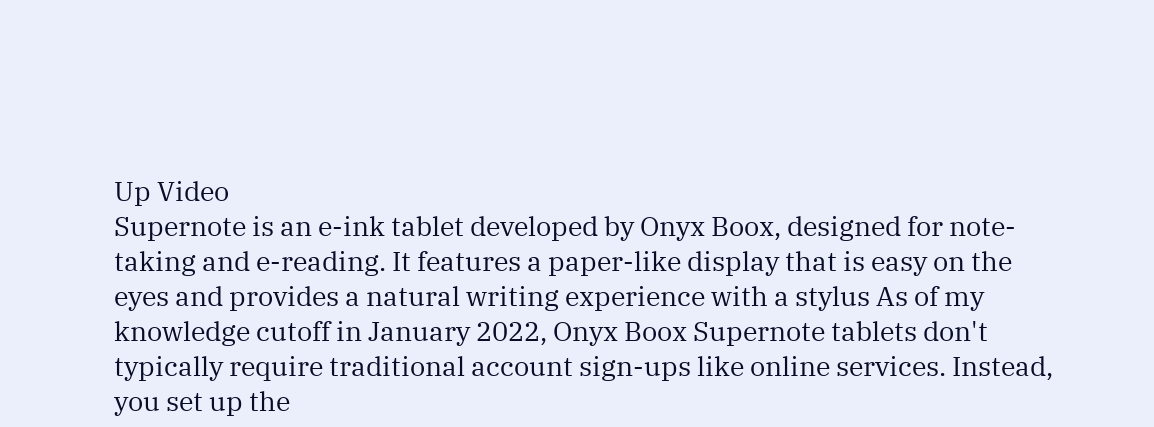Up Video
Supernote is an e-ink tablet developed by Onyx Boox, designed for note-taking and e-reading. It features a paper-like display that is easy on the eyes and provides a natural writing experience with a stylus As of my knowledge cutoff in January 2022, Onyx Boox Supernote tablets don't typically require traditional account sign-ups like online services. Instead, you set up the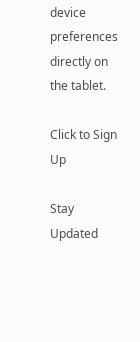device preferences directly on the tablet.

Click to Sign Up

Stay Updated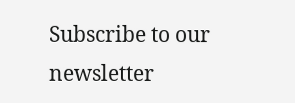Subscribe to our newsletter